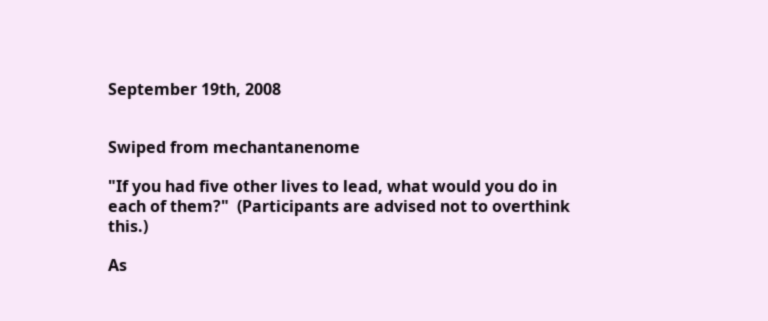September 19th, 2008


Swiped from mechantanenome

"If you had five other lives to lead, what would you do in each of them?"  (Participants are advised not to overthink this.)

As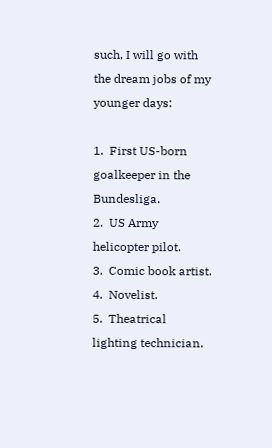such, I will go with the dream jobs of my younger days:

1.  First US-born goalkeeper in the Bundesliga.
2.  US Army helicopter pilot.
3.  Comic book artist.
4.  Novelist.
5.  Theatrical lighting technician.